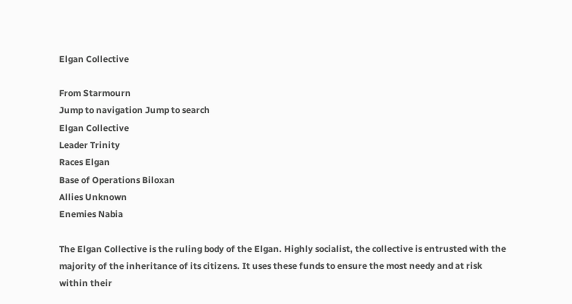Elgan Collective

From Starmourn
Jump to navigation Jump to search
Elgan Collective
Leader Trinity
Races Elgan
Base of Operations Biloxan
Allies Unknown
Enemies Nabia

The Elgan Collective is the ruling body of the Elgan. Highly socialist, the collective is entrusted with the majority of the inheritance of its citizens. It uses these funds to ensure the most needy and at risk within their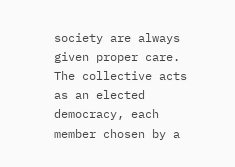society are always given proper care. The collective acts as an elected democracy, each member chosen by a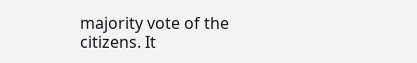majority vote of the citizens. It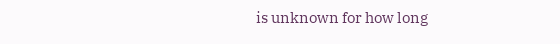is unknown for how long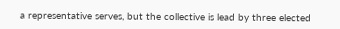a representative serves, but the collective is lead by three elected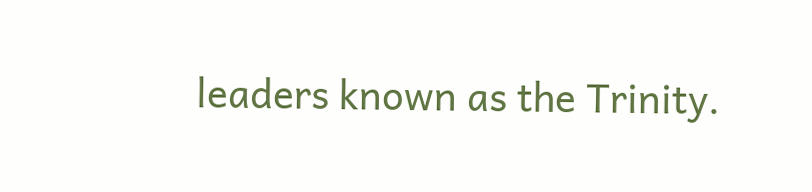leaders known as the Trinity.